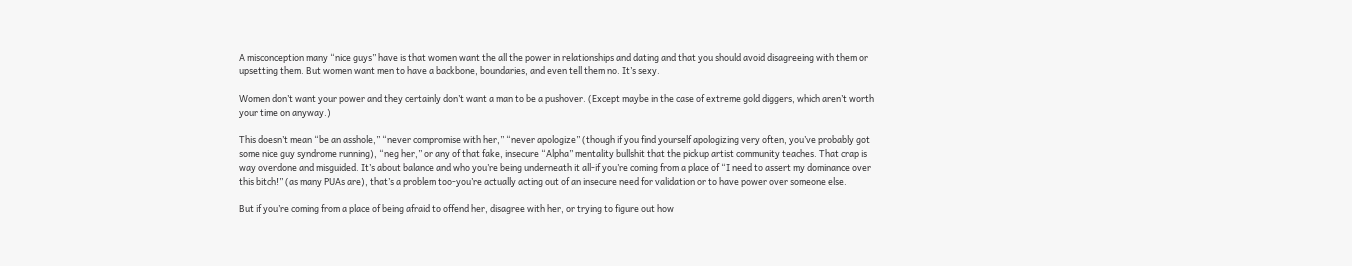A misconception many “nice guys” have is that women want the all the power in relationships and dating and that you should avoid disagreeing with them or upsetting them. But women want men to have a backbone, boundaries, and even tell them no. It’s sexy.

Women don’t want your power and they certainly don’t want a man to be a pushover. (Except maybe in the case of extreme gold diggers, which aren’t worth your time on anyway.)

This doesn’t mean “be an asshole,” “never compromise with her,” “never apologize” (though if you find yourself apologizing very often, you’ve probably got some nice guy syndrome running), “neg her,” or any of that fake, insecure “Alpha” mentality bullshit that the pickup artist community teaches. That crap is way overdone and misguided. It’s about balance and who you’re being underneath it all-if you’re coming from a place of “I need to assert my dominance over this bitch!” (as many PUAs are), that’s a problem too-you’re actually acting out of an insecure need for validation or to have power over someone else.

But if you’re coming from a place of being afraid to offend her, disagree with her, or trying to figure out how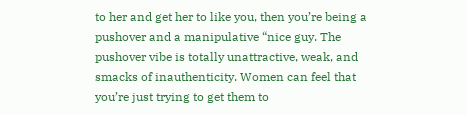to her and get her to like you, then you’re being a pushover and a manipulative “nice guy. The pushover vibe is totally unattractive, weak, and smacks of inauthenticity. Women can feel that you’re just trying to get them to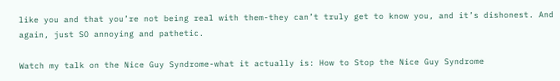like you and that you’re not being real with them-they can’t truly get to know you, and it’s dishonest. And again, just SO annoying and pathetic.

Watch my talk on the Nice Guy Syndrome-what it actually is: How to Stop the Nice Guy Syndrome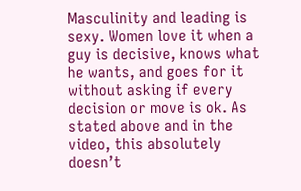Masculinity and leading is sexy. Women love it when a guy is decisive, knows what he wants, and goes for it without asking if every decision or move is ok. As stated above and in the video, this absolutely doesn’t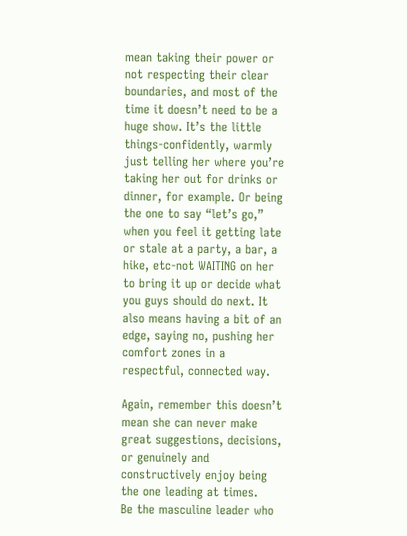mean taking their power or not respecting their clear boundaries, and most of the time it doesn’t need to be a huge show. It’s the little things-confidently, warmly just telling her where you’re taking her out for drinks or dinner, for example. Or being the one to say “let’s go,” when you feel it getting late or stale at a party, a bar, a hike, etc-not WAITING on her to bring it up or decide what you guys should do next. It also means having a bit of an edge, saying no, pushing her comfort zones in a respectful, connected way.

Again, remember this doesn’t mean she can never make great suggestions, decisions, or genuinely and constructively enjoy being the one leading at times.   Be the masculine leader who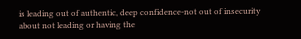is leading out of authentic, deep confidence-not out of insecurity about not leading or having the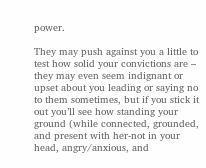power.

They may push against you a little to test how solid your convictions are – they may even seem indignant or upset about you leading or saying no to them sometimes, but if you stick it out you’ll see how standing your ground (while connected, grounded, and present with her-not in your head, angry/anxious, and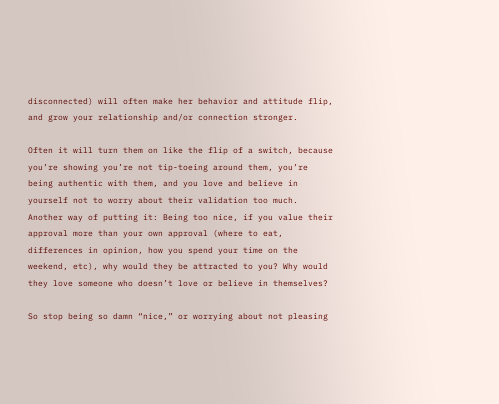disconnected) will often make her behavior and attitude flip, and grow your relationship and/or connection stronger.

Often it will turn them on like the flip of a switch, because you’re showing you’re not tip-toeing around them, you’re being authentic with them, and you love and believe in yourself not to worry about their validation too much. Another way of putting it: Being too nice, if you value their approval more than your own approval (where to eat, differences in opinion, how you spend your time on the weekend, etc), why would they be attracted to you? Why would they love someone who doesn’t love or believe in themselves?

So stop being so damn “nice,” or worrying about not pleasing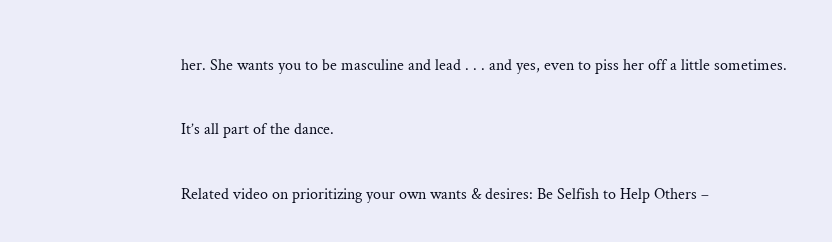her. She wants you to be masculine and lead . . . and yes, even to piss her off a little sometimes.

It’s all part of the dance.

Related video on prioritizing your own wants & desires: Be Selfish to Help Others –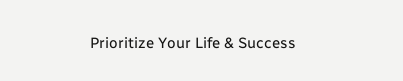Prioritize Your Life & Success